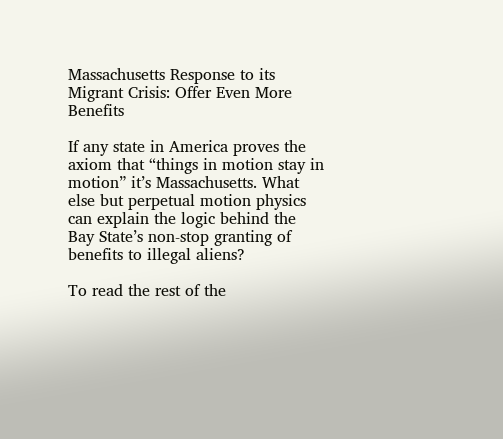Massachusetts Response to its Migrant Crisis: Offer Even More Benefits

If any state in America proves the axiom that “things in motion stay in motion” it’s Massachusetts. What else but perpetual motion physics can explain the logic behind the Bay State’s non-stop granting of benefits to illegal aliens?

To read the rest of the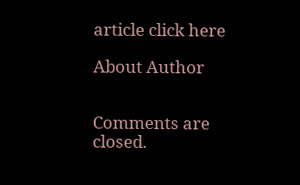article click here

About Author


Comments are closed.